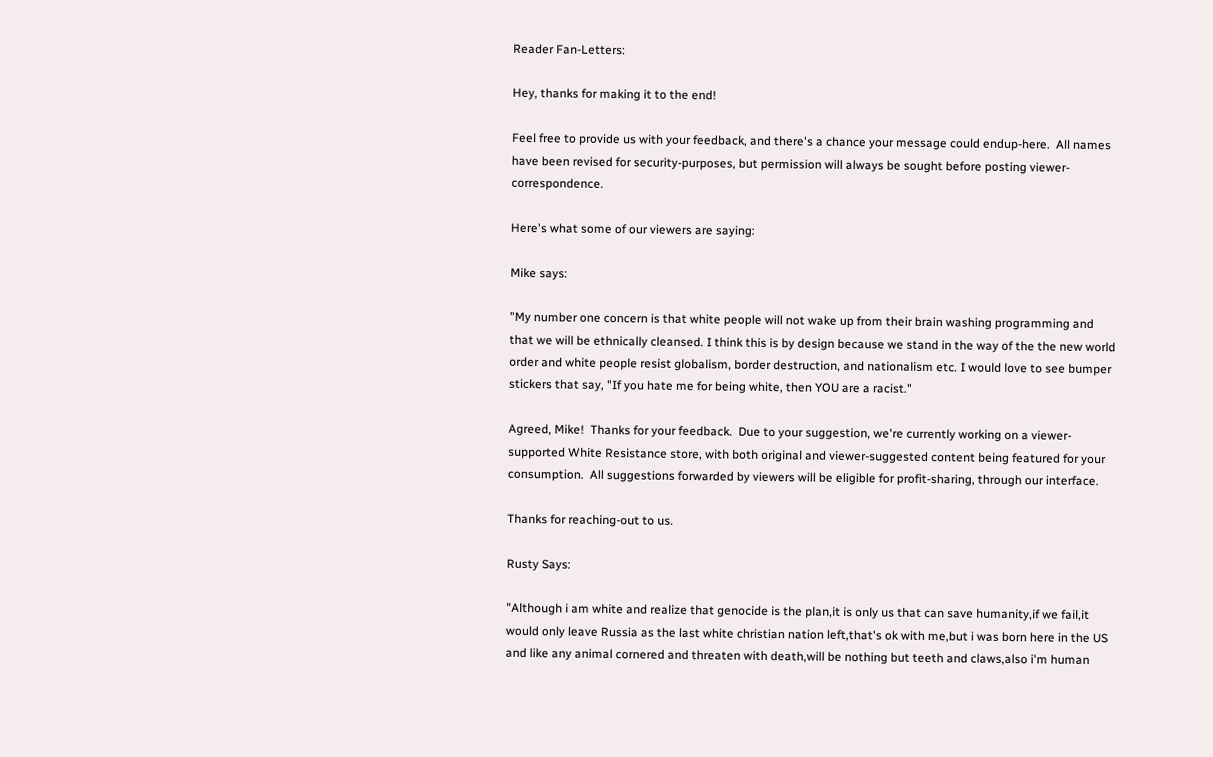Reader Fan-Letters:

Hey, thanks for making it to the end!

Feel free to provide us with your feedback, and there's a chance your message could endup-here.  All names have been revised for security-purposes, but permission will always be sought before posting viewer-correspondence.

Here's what some of our viewers are saying:

Mike says:

"My number one concern is that white people will not wake up from their brain washing programming and that we will be ethnically cleansed. I think this is by design because we stand in the way of the the new world order and white people resist globalism, border destruction, and nationalism etc. I would love to see bumper stickers that say, "If you hate me for being white, then YOU are a racist."

Agreed, Mike!  Thanks for your feedback.  Due to your suggestion, we're currently working on a viewer-supported White Resistance store, with both original and viewer-suggested content being featured for your consumption.  All suggestions forwarded by viewers will be eligible for profit-sharing, through our interface.

Thanks for reaching-out to us.

Rusty Says:

"Although i am white and realize that genocide is the plan,it is only us that can save humanity,if we fail,it would only leave Russia as the last white christian nation left,that's ok with me,but i was born here in the US and like any animal cornered and threaten with death,will be nothing but teeth and claws,also i'm human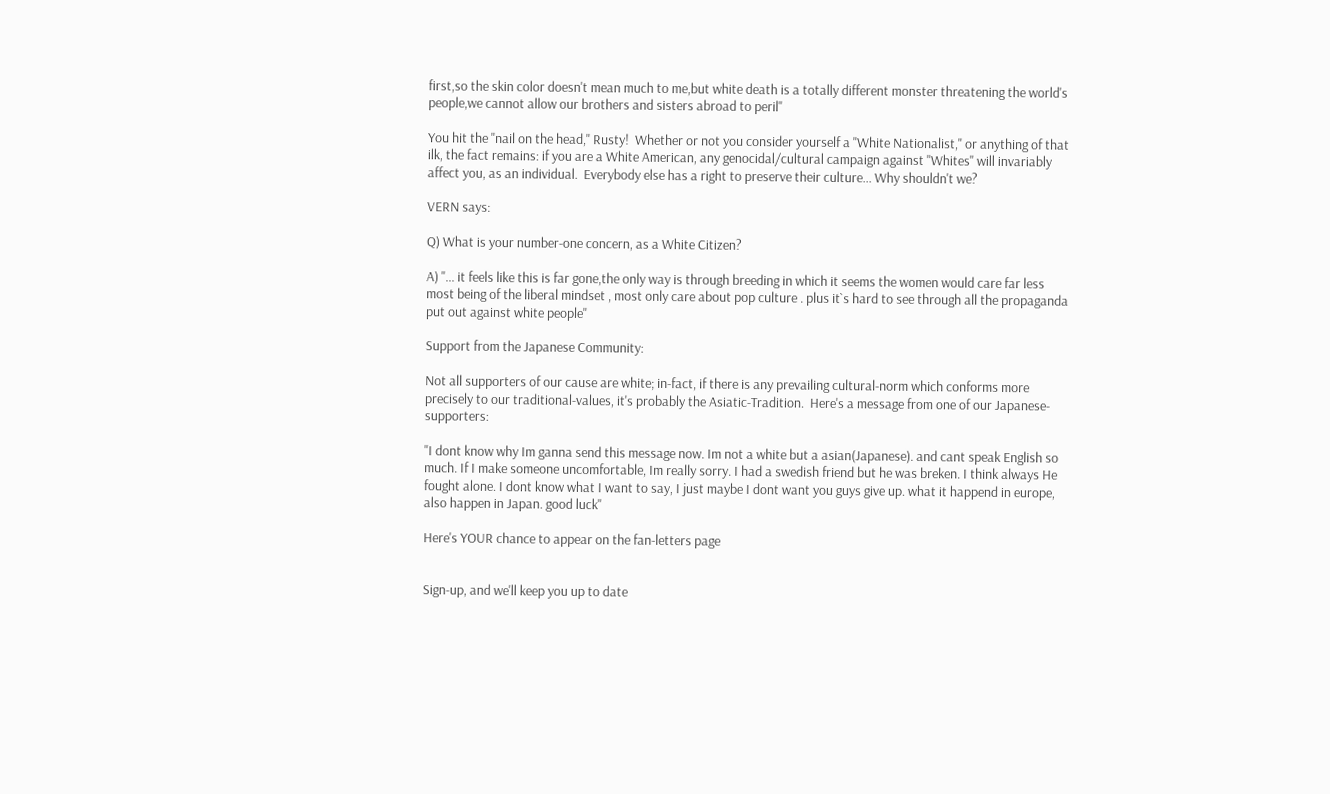first,so the skin color doesn't mean much to me,but white death is a totally different monster threatening the world's people,we cannot allow our brothers and sisters abroad to peril"

You hit the "nail on the head," Rusty!  Whether or not you consider yourself a "White Nationalist," or anything of that ilk, the fact remains: if you are a White American, any genocidal/cultural campaign against "Whites" will invariably affect you, as an individual.  Everybody else has a right to preserve their culture... Why shouldn't we?

VERN says:

Q) What is your number-one concern, as a White Citizen?

A) "... it feels like this is far gone,the only way is through breeding in which it seems the women would care far less most being of the liberal mindset , most only care about pop culture . plus it`s hard to see through all the propaganda put out against white people"

Support from the Japanese Community:

Not all supporters of our cause are white; in-fact, if there is any prevailing cultural-norm which conforms more precisely to our traditional-values, it's probably the Asiatic-Tradition.  Here's a message from one of our Japanese-supporters:

"I dont know why Im ganna send this message now. Im not a white but a asian(Japanese). and cant speak English so much. If I make someone uncomfortable, Im really sorry. I had a swedish friend but he was breken. I think always He fought alone. I dont know what I want to say, I just maybe I dont want you guys give up. what it happend in europe, also happen in Japan. good luck"

Here's YOUR chance to appear on the fan-letters page


Sign-up, and we'll keep you up to date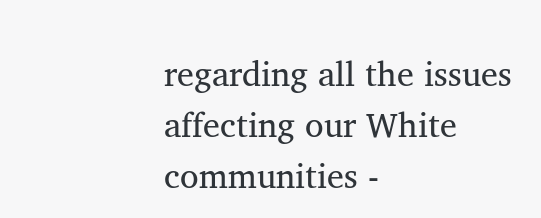regarding all the issues affecting our White communities -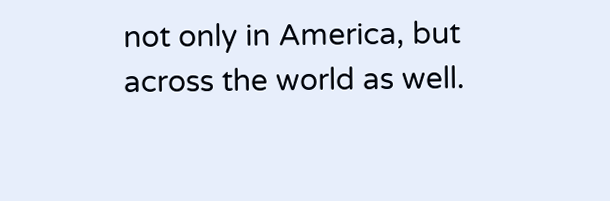not only in America, but across the world as well.